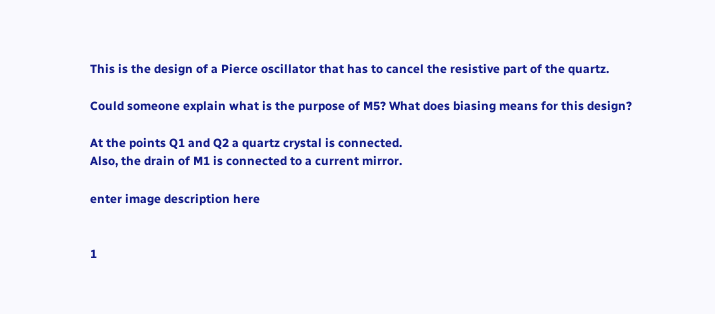This is the design of a Pierce oscillator that has to cancel the resistive part of the quartz.

Could someone explain what is the purpose of M5? What does biasing means for this design?

At the points Q1 and Q2 a quartz crystal is connected.
Also, the drain of M1 is connected to a current mirror.

enter image description here


1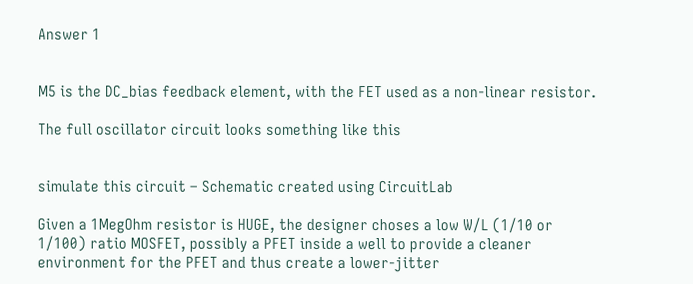Answer 1


M5 is the DC_bias feedback element, with the FET used as a non-linear resistor.

The full oscillator circuit looks something like this


simulate this circuit – Schematic created using CircuitLab

Given a 1MegOhm resistor is HUGE, the designer choses a low W/L (1/10 or 1/100) ratio MOSFET, possibly a PFET inside a well to provide a cleaner environment for the PFET and thus create a lower-jitter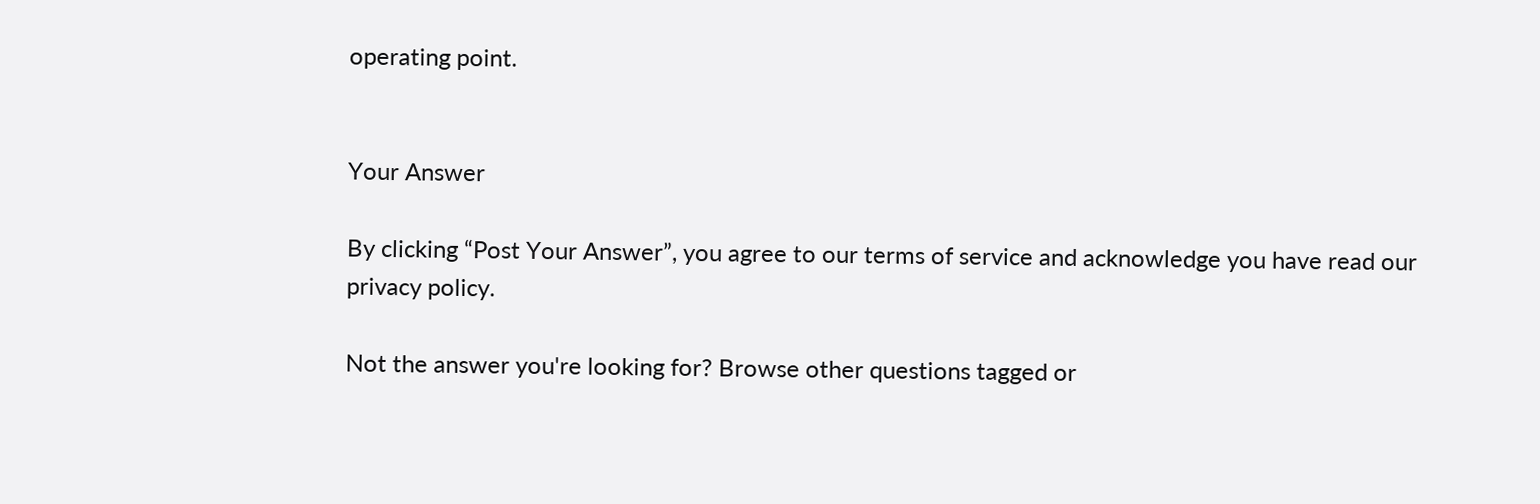operating point.


Your Answer

By clicking “Post Your Answer”, you agree to our terms of service and acknowledge you have read our privacy policy.

Not the answer you're looking for? Browse other questions tagged or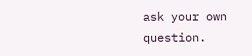ask your own question.